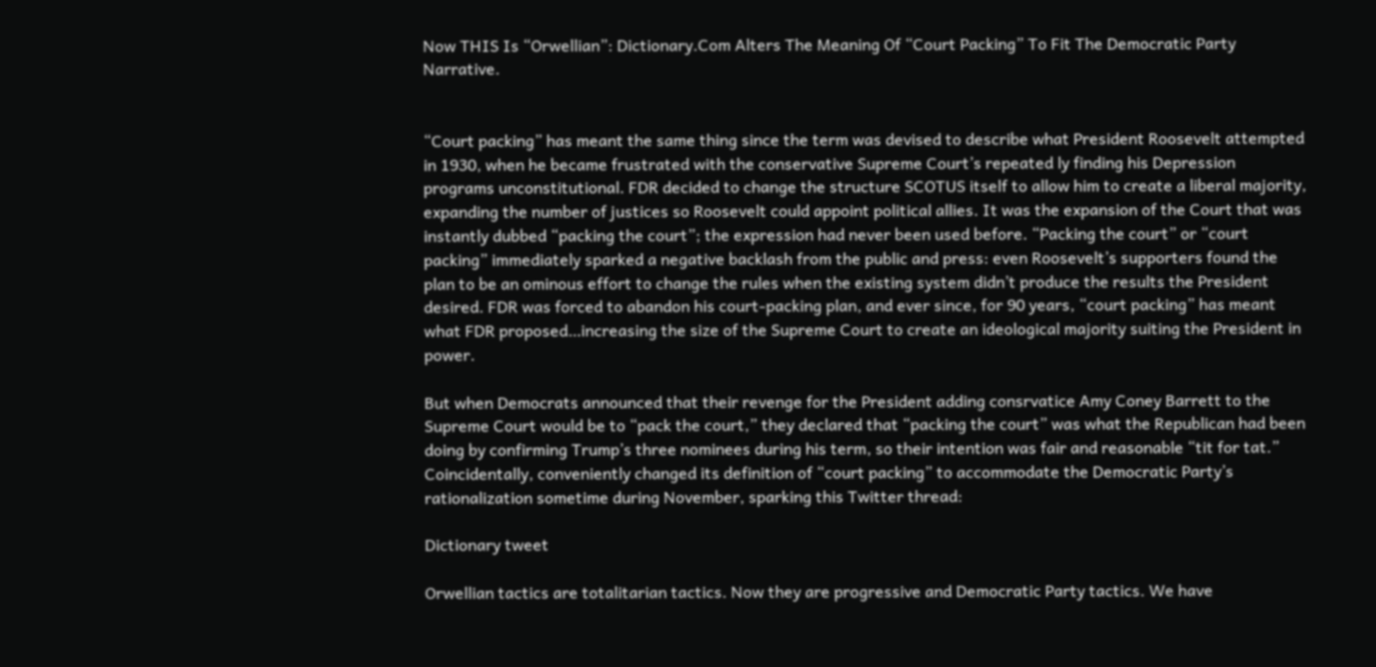Now THIS Is “Orwellian”: Dictionary.Com Alters The Meaning Of “Court Packing” To Fit The Democratic Party Narrative.


“Court packing” has meant the same thing since the term was devised to describe what President Roosevelt attempted in 1930, when he became frustrated with the conservative Supreme Court’s repeated ly finding his Depression programs unconstitutional. FDR decided to change the structure SCOTUS itself to allow him to create a liberal majority, expanding the number of justices so Roosevelt could appoint political allies. It was the expansion of the Court that was instantly dubbed “packing the court”; the expression had never been used before. “Packing the court” or “court packing” immediately sparked a negative backlash from the public and press: even Roosevelt’s supporters found the plan to be an ominous effort to change the rules when the existing system didn’t produce the results the President desired. FDR was forced to abandon his court-packing plan, and ever since, for 90 years, “court packing” has meant what FDR proposed…increasing the size of the Supreme Court to create an ideological majority suiting the President in power.

But when Democrats announced that their revenge for the President adding consrvatice Amy Coney Barrett to the Supreme Court would be to “pack the court,” they declared that “packing the court” was what the Republican had been doing by confirming Trump’s three nominees during his term, so their intention was fair and reasonable “tit for tat.” Coincidentally, conveniently changed its definition of “court packing” to accommodate the Democratic Party’s rationalization sometime during November, sparking this Twitter thread:

Dictionary tweet

Orwellian tactics are totalitarian tactics. Now they are progressive and Democratic Party tactics. We have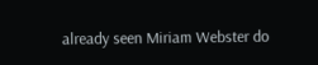already seen Miriam Webster do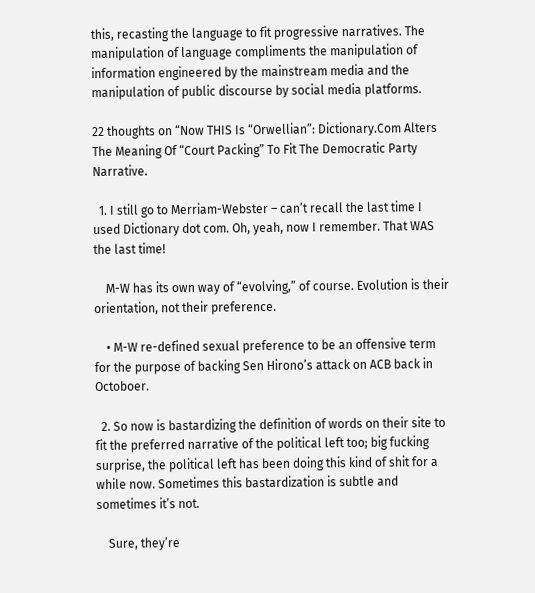this, recasting the language to fit progressive narratives. The manipulation of language compliments the manipulation of information engineered by the mainstream media and the manipulation of public discourse by social media platforms.

22 thoughts on “Now THIS Is “Orwellian”: Dictionary.Com Alters The Meaning Of “Court Packing” To Fit The Democratic Party Narrative.

  1. I still go to Merriam-Webster – can’t recall the last time I used Dictionary dot com. Oh, yeah, now I remember. That WAS the last time!

    M-W has its own way of “evolving,” of course. Evolution is their orientation, not their preference.

    • M-W re-defined sexual preference to be an offensive term for the purpose of backing Sen Hirono’s attack on ACB back in Octoboer.

  2. So now is bastardizing the definition of words on their site to fit the preferred narrative of the political left too; big fucking surprise, the political left has been doing this kind of shit for a while now. Sometimes this bastardization is subtle and sometimes it’s not.

    Sure, they’re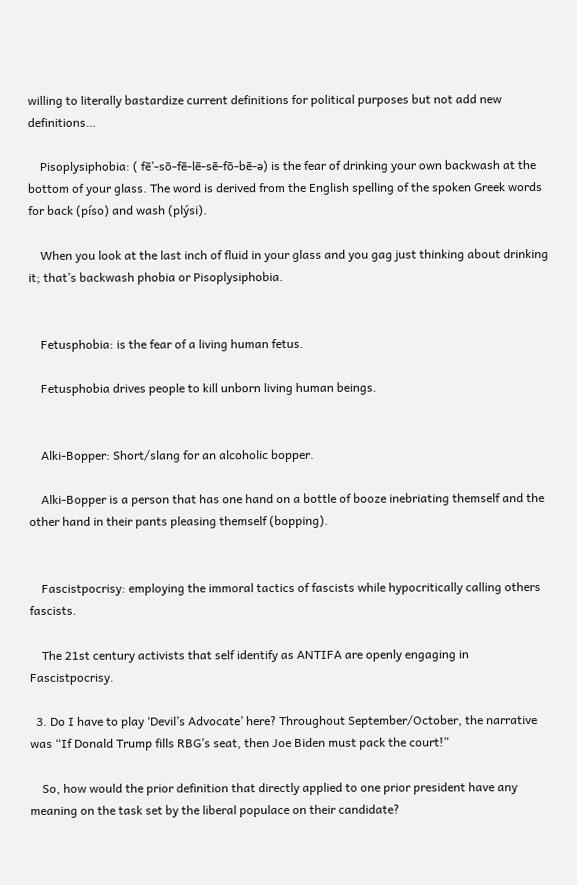willing to literally bastardize current definitions for political purposes but not add new definitions…

    Pisoplysiphobia: ( fē’-sō-fē-lē-sē-fō-bē-ə) is the fear of drinking your own backwash at the bottom of your glass. The word is derived from the English spelling of the spoken Greek words for back (píso) and wash (plýsi).

    When you look at the last inch of fluid in your glass and you gag just thinking about drinking it; that’s backwash phobia or Pisoplysiphobia.


    Fetusphobia: is the fear of a living human fetus.

    Fetusphobia drives people to kill unborn living human beings.


    Alki-Bopper: Short/slang for an alcoholic bopper.

    Alki-Bopper is a person that has one hand on a bottle of booze inebriating themself and the other hand in their pants pleasing themself (bopping).


    Fascistpocrisy: employing the immoral tactics of fascists while hypocritically calling others fascists.

    The 21st century activists that self identify as ANTIFA are openly engaging in Fascistpocrisy.

  3. Do I have to play ‘Devil’s Advocate’ here? Throughout September/October, the narrative was “If Donald Trump fills RBG’s seat, then Joe Biden must pack the court!”

    So, how would the prior definition that directly applied to one prior president have any meaning on the task set by the liberal populace on their candidate?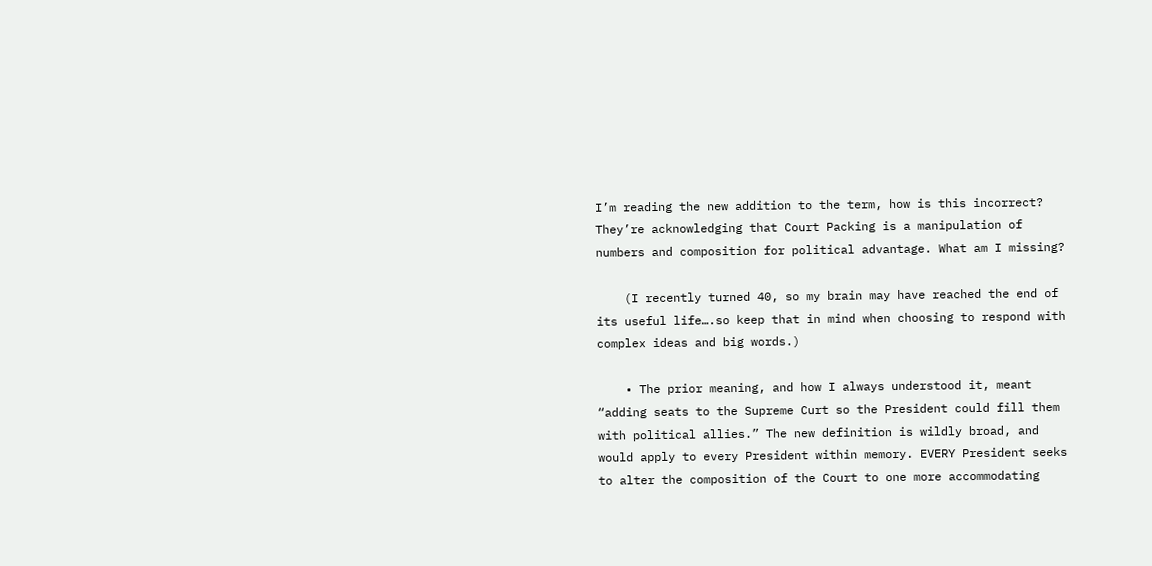I’m reading the new addition to the term, how is this incorrect? They’re acknowledging that Court Packing is a manipulation of numbers and composition for political advantage. What am I missing?

    (I recently turned 40, so my brain may have reached the end of its useful life….so keep that in mind when choosing to respond with complex ideas and big words.)

    • The prior meaning, and how I always understood it, meant “adding seats to the Supreme Curt so the President could fill them with political allies.” The new definition is wildly broad, and would apply to every President within memory. EVERY President seeks to alter the composition of the Court to one more accommodating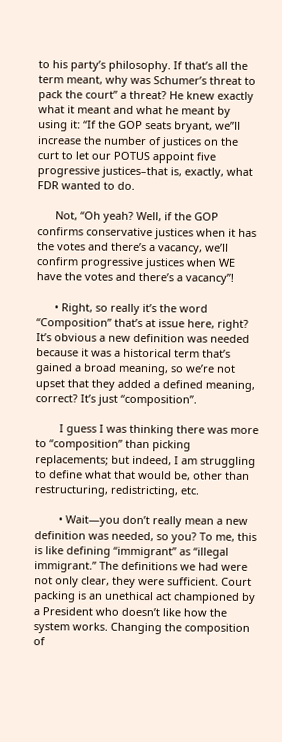to his party’s philosophy. If that’s all the term meant, why was Schumer’s threat to pack the court” a threat? He knew exactly what it meant and what he meant by using it: “If the GOP seats bryant, we”ll increase the number of justices on the curt to let our POTUS appoint five progressive justices–that is, exactly, what FDR wanted to do.

      Not, “Oh yeah? Well, if the GOP confirms conservative justices when it has the votes and there’s a vacancy, we’ll confirm progressive justices when WE have the votes and there’s a vacancy”!

      • Right, so really it’s the word “Composition” that’s at issue here, right? It’s obvious a new definition was needed because it was a historical term that’s gained a broad meaning, so we’re not upset that they added a defined meaning, correct? It’s just “composition”.

        I guess I was thinking there was more to “composition” than picking replacements; but indeed, I am struggling to define what that would be, other than restructuring, redistricting, etc.

        • Wait—you don’t really mean a new definition was needed, so you? To me, this is like defining “immigrant” as “illegal immigrant.” The definitions we had were not only clear, they were sufficient. Court packing is an unethical act championed by a President who doesn’t like how the system works. Changing the composition of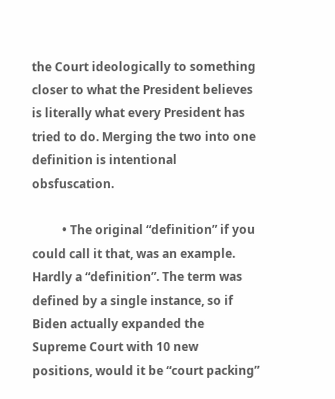the Court ideologically to something closer to what the President believes is literally what every President has tried to do. Merging the two into one definition is intentional obsfuscation.

          • The original “definition” if you could call it that, was an example. Hardly a “definition”. The term was defined by a single instance, so if Biden actually expanded the Supreme Court with 10 new positions, would it be “court packing”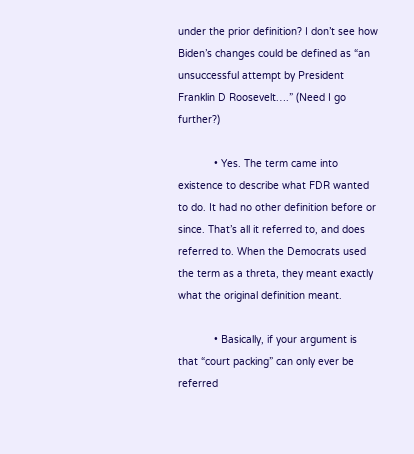under the prior definition? I don’t see how Biden’s changes could be defined as “an unsuccessful attempt by President Franklin D Roosevelt….” (Need I go further?)

            • Yes. The term came into existence to describe what FDR wanted to do. It had no other definition before or since. That’s all it referred to, and does referred to. When the Democrats used the term as a threta, they meant exactly what the original definition meant.

            • Basically, if your argument is that “court packing” can only ever be referred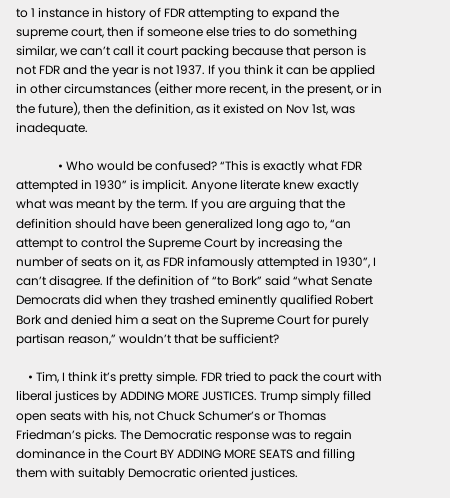to 1 instance in history of FDR attempting to expand the supreme court, then if someone else tries to do something similar, we can’t call it court packing because that person is not FDR and the year is not 1937. If you think it can be applied in other circumstances (either more recent, in the present, or in the future), then the definition, as it existed on Nov 1st, was inadequate.

              • Who would be confused? “This is exactly what FDR attempted in 1930” is implicit. Anyone literate knew exactly what was meant by the term. If you are arguing that the definition should have been generalized long ago to, “an attempt to control the Supreme Court by increasing the number of seats on it, as FDR infamously attempted in 1930”, I can’t disagree. If the definition of “to Bork” said “what Senate Democrats did when they trashed eminently qualified Robert Bork and denied him a seat on the Supreme Court for purely partisan reason,” wouldn’t that be sufficient?

    • Tim, I think it’s pretty simple. FDR tried to pack the court with liberal justices by ADDING MORE JUSTICES. Trump simply filled open seats with his, not Chuck Schumer’s or Thomas Friedman’s picks. The Democratic response was to regain dominance in the Court BY ADDING MORE SEATS and filling them with suitably Democratic oriented justices.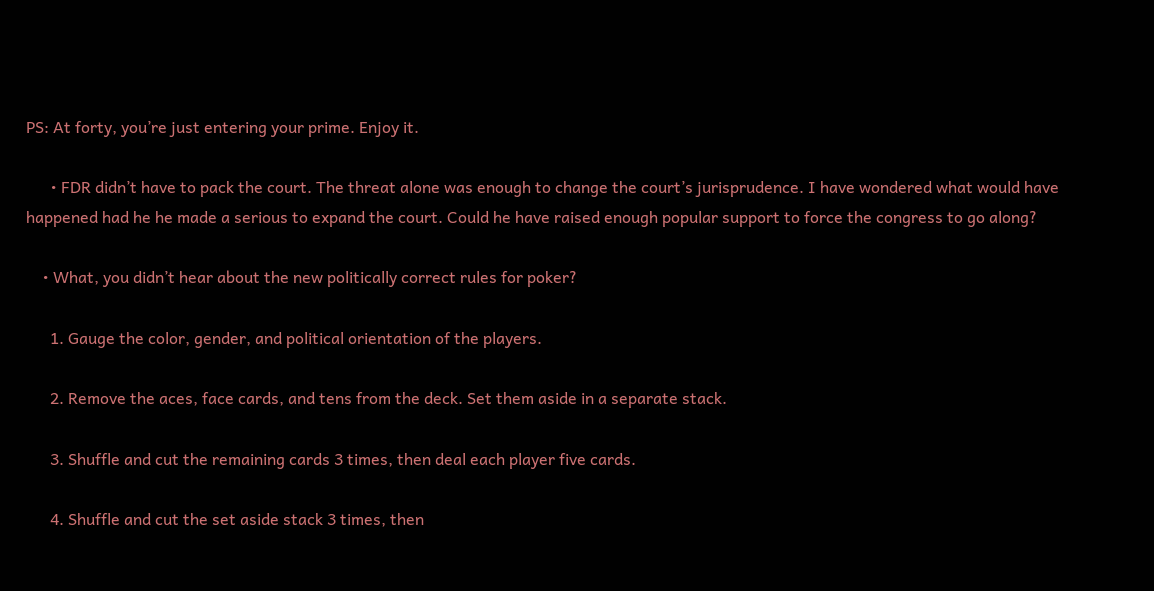PS: At forty, you’re just entering your prime. Enjoy it.

      • FDR didn’t have to pack the court. The threat alone was enough to change the court’s jurisprudence. I have wondered what would have happened had he he made a serious to expand the court. Could he have raised enough popular support to force the congress to go along?

    • What, you didn’t hear about the new politically correct rules for poker?

      1. Gauge the color, gender, and political orientation of the players.

      2. Remove the aces, face cards, and tens from the deck. Set them aside in a separate stack.

      3. Shuffle and cut the remaining cards 3 times, then deal each player five cards.

      4. Shuffle and cut the set aside stack 3 times, then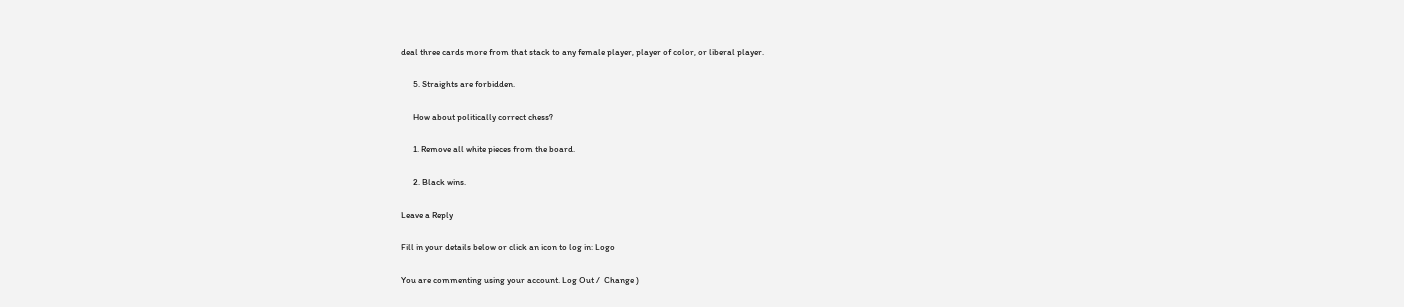deal three cards more from that stack to any female player, player of color, or liberal player.

      5. Straights are forbidden.

      How about politically correct chess?

      1. Remove all white pieces from the board.

      2. Black wins.

Leave a Reply

Fill in your details below or click an icon to log in: Logo

You are commenting using your account. Log Out /  Change )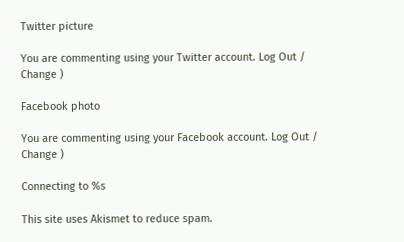Twitter picture

You are commenting using your Twitter account. Log Out /  Change )

Facebook photo

You are commenting using your Facebook account. Log Out /  Change )

Connecting to %s

This site uses Akismet to reduce spam.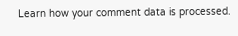Learn how your comment data is processed.